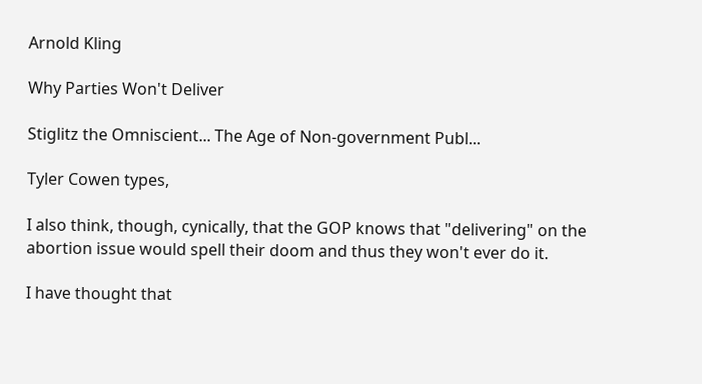Arnold Kling

Why Parties Won't Deliver

Stiglitz the Omniscient... The Age of Non-government Publ...

Tyler Cowen types,

I also think, though, cynically, that the GOP knows that "delivering" on the abortion issue would spell their doom and thus they won't ever do it.

I have thought that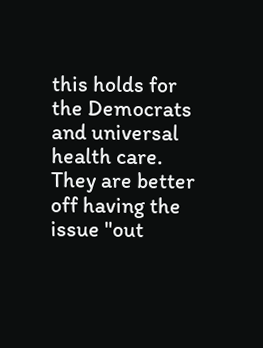this holds for the Democrats and universal health care. They are better off having the issue "out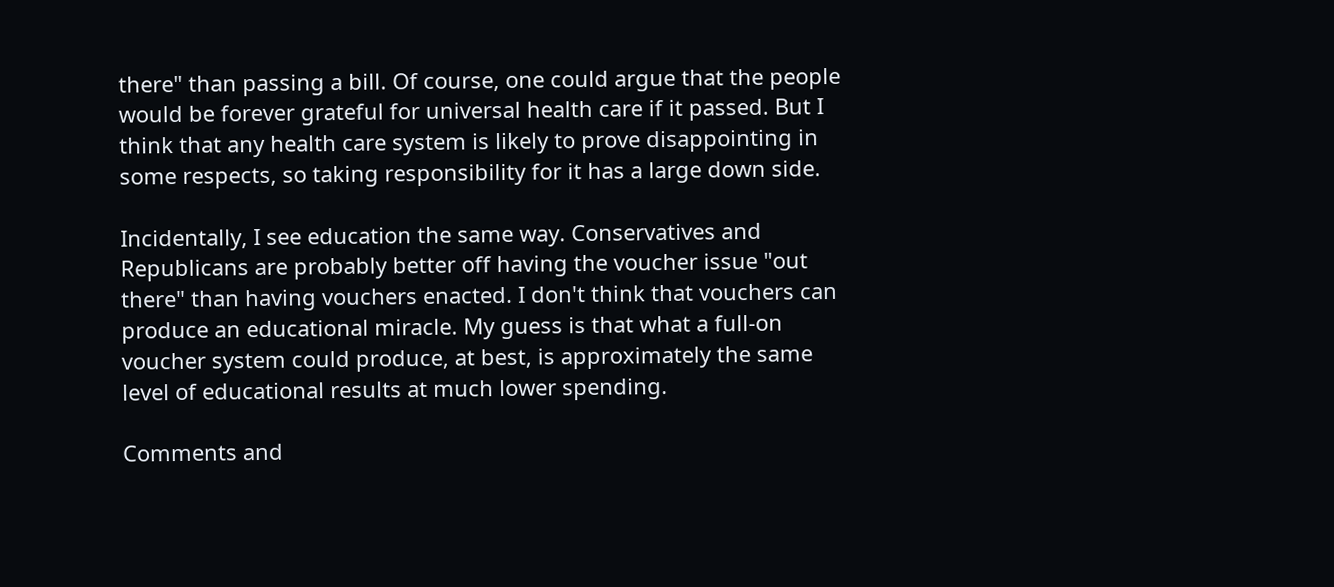there" than passing a bill. Of course, one could argue that the people would be forever grateful for universal health care if it passed. But I think that any health care system is likely to prove disappointing in some respects, so taking responsibility for it has a large down side.

Incidentally, I see education the same way. Conservatives and Republicans are probably better off having the voucher issue "out there" than having vouchers enacted. I don't think that vouchers can produce an educational miracle. My guess is that what a full-on voucher system could produce, at best, is approximately the same level of educational results at much lower spending.

Comments and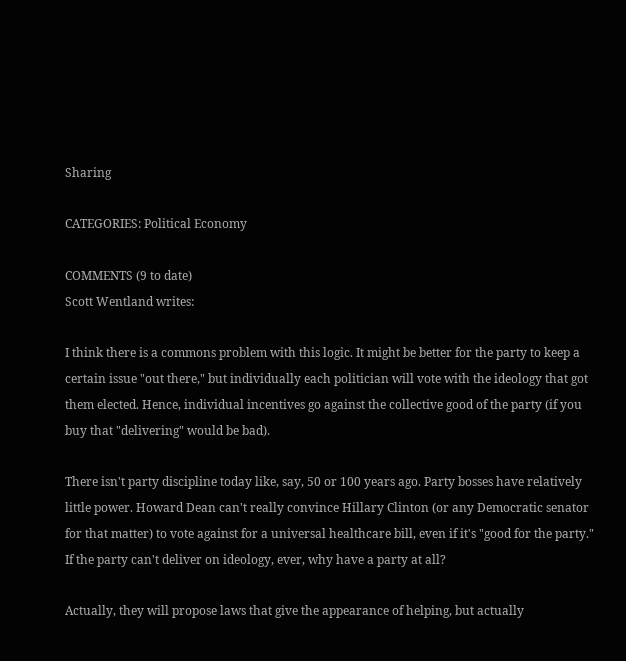Sharing

CATEGORIES: Political Economy

COMMENTS (9 to date)
Scott Wentland writes:

I think there is a commons problem with this logic. It might be better for the party to keep a certain issue "out there," but individually each politician will vote with the ideology that got them elected. Hence, individual incentives go against the collective good of the party (if you buy that "delivering" would be bad).

There isn't party discipline today like, say, 50 or 100 years ago. Party bosses have relatively little power. Howard Dean can't really convince Hillary Clinton (or any Democratic senator for that matter) to vote against for a universal healthcare bill, even if it's "good for the party." If the party can't deliver on ideology, ever, why have a party at all?

Actually, they will propose laws that give the appearance of helping, but actually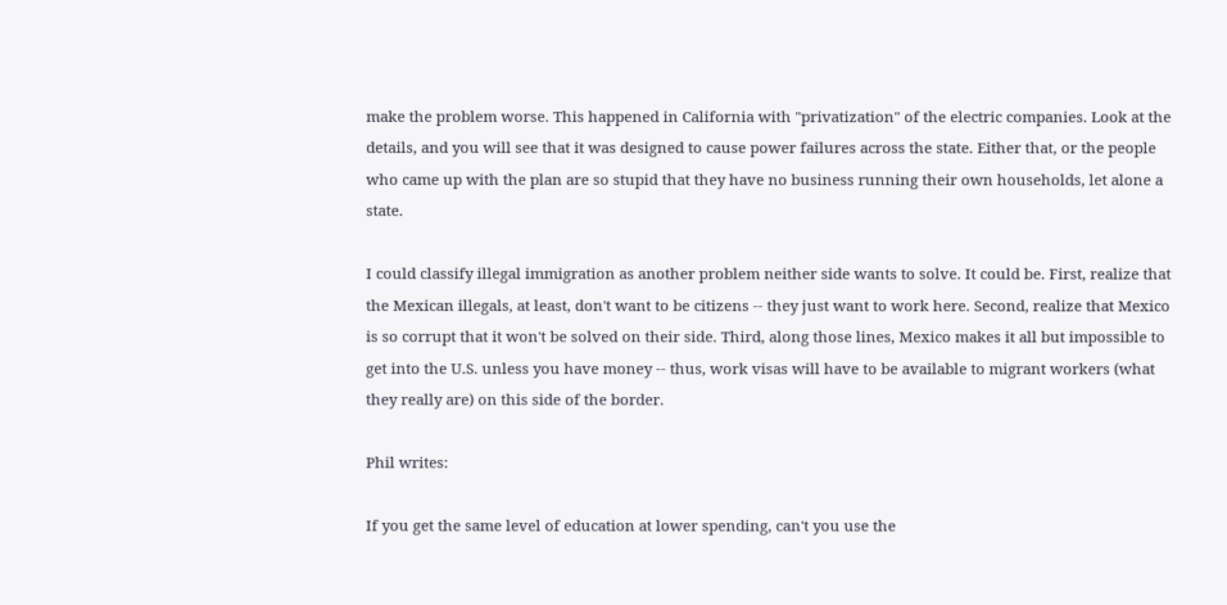make the problem worse. This happened in California with "privatization" of the electric companies. Look at the details, and you will see that it was designed to cause power failures across the state. Either that, or the people who came up with the plan are so stupid that they have no business running their own households, let alone a state.

I could classify illegal immigration as another problem neither side wants to solve. It could be. First, realize that the Mexican illegals, at least, don't want to be citizens -- they just want to work here. Second, realize that Mexico is so corrupt that it won't be solved on their side. Third, along those lines, Mexico makes it all but impossible to get into the U.S. unless you have money -- thus, work visas will have to be available to migrant workers (what they really are) on this side of the border.

Phil writes:

If you get the same level of education at lower spending, can't you use the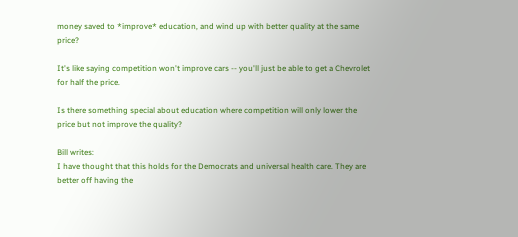money saved to *improve* education, and wind up with better quality at the same price?

It's like saying competition won't improve cars -- you'll just be able to get a Chevrolet for half the price.

Is there something special about education where competition will only lower the price but not improve the quality?

Bill writes:
I have thought that this holds for the Democrats and universal health care. They are better off having the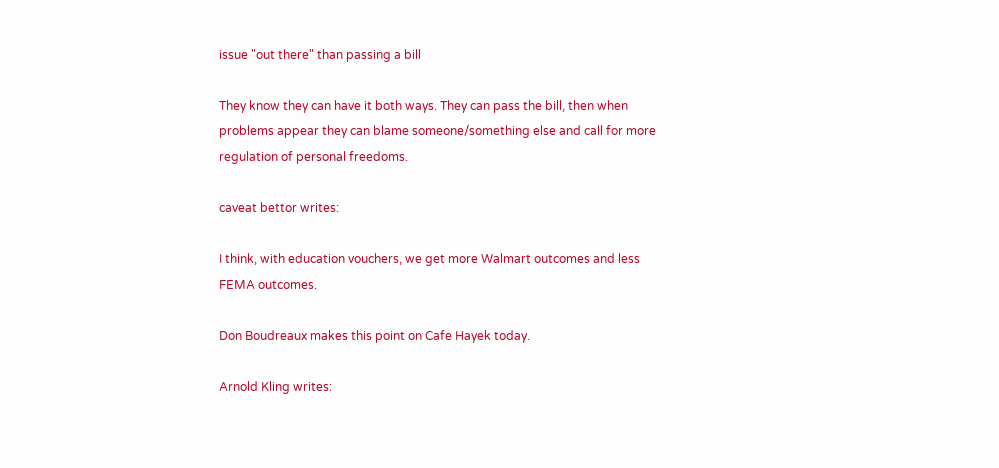issue "out there" than passing a bill

They know they can have it both ways. They can pass the bill, then when problems appear they can blame someone/something else and call for more regulation of personal freedoms.

caveat bettor writes:

I think, with education vouchers, we get more Walmart outcomes and less FEMA outcomes.

Don Boudreaux makes this point on Cafe Hayek today.

Arnold Kling writes: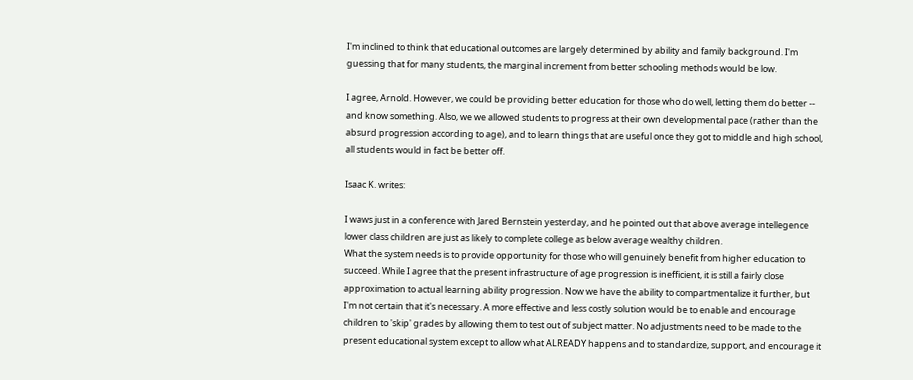I'm inclined to think that educational outcomes are largely determined by ability and family background. I'm guessing that for many students, the marginal increment from better schooling methods would be low.

I agree, Arnold. However, we could be providing better education for those who do well, letting them do better -- and know something. Also, we we allowed students to progress at their own developmental pace (rather than the absurd progression according to age), and to learn things that are useful once they got to middle and high school, all students would in fact be better off.

Isaac K. writes:

I waws just in a conference with Jared Bernstein yesterday, and he pointed out that above average intellegence lower class children are just as likely to complete college as below average wealthy children.
What the system needs is to provide opportunity for those who will genuinely benefit from higher education to succeed. While I agree that the present infrastructure of age progression is inefficient, it is still a fairly close approximation to actual learning ability progression. Now we have the ability to compartmentalize it further, but I'm not certain that it's necessary. A more effective and less costly solution would be to enable and encourage children to 'skip' grades by allowing them to test out of subject matter. No adjustments need to be made to the present educational system except to allow what ALREADY happens and to standardize, support, and encourage it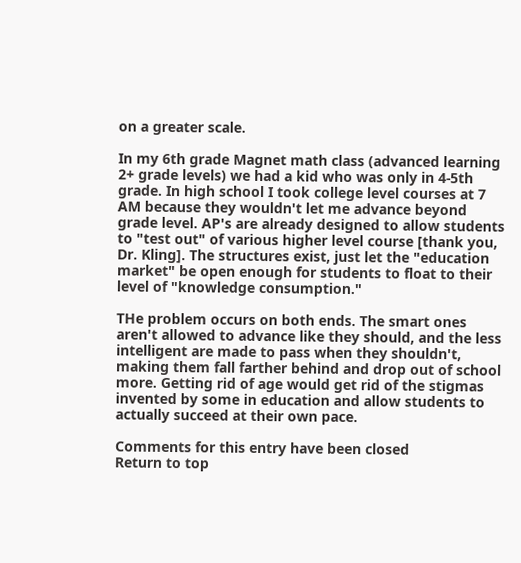on a greater scale.

In my 6th grade Magnet math class (advanced learning 2+ grade levels) we had a kid who was only in 4-5th grade. In high school I took college level courses at 7 AM because they wouldn't let me advance beyond grade level. AP's are already designed to allow students to "test out" of various higher level course [thank you, Dr. Kling]. The structures exist, just let the "education market" be open enough for students to float to their level of "knowledge consumption."

THe problem occurs on both ends. The smart ones aren't allowed to advance like they should, and the less intelligent are made to pass when they shouldn't, making them fall farther behind and drop out of school more. Getting rid of age would get rid of the stigmas invented by some in education and allow students to actually succeed at their own pace.

Comments for this entry have been closed
Return to top